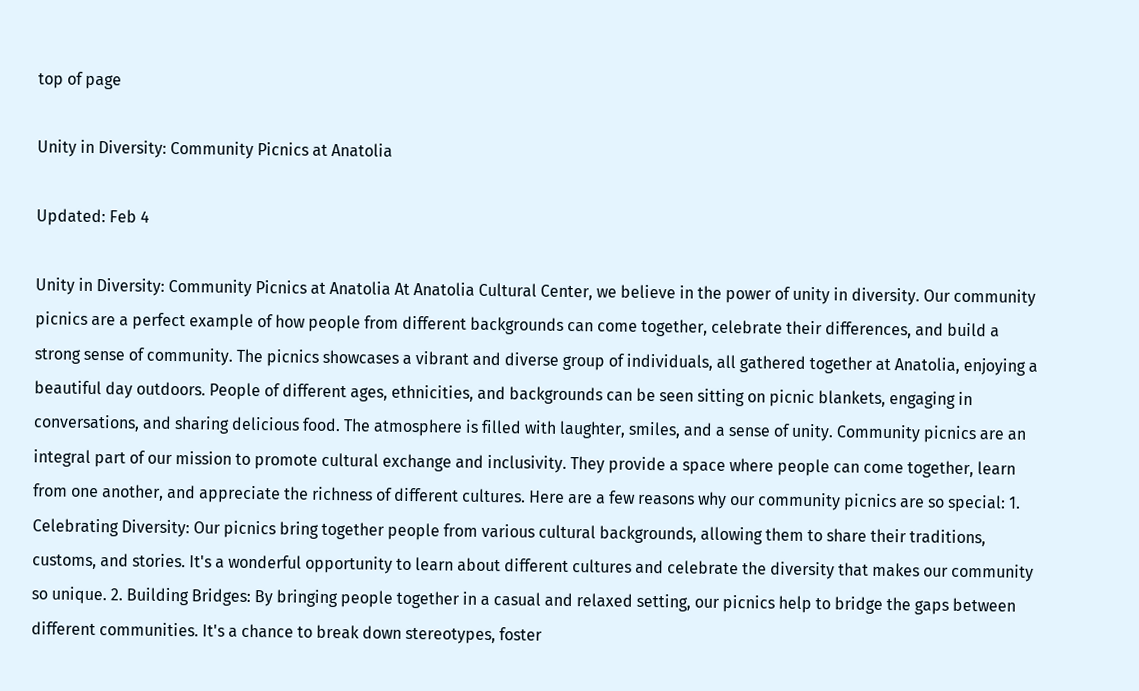top of page

Unity in Diversity: Community Picnics at Anatolia

Updated: Feb 4

Unity in Diversity: Community Picnics at Anatolia At Anatolia Cultural Center, we believe in the power of unity in diversity. Our community picnics are a perfect example of how people from different backgrounds can come together, celebrate their differences, and build a strong sense of community. The picnics showcases a vibrant and diverse group of individuals, all gathered together at Anatolia, enjoying a beautiful day outdoors. People of different ages, ethnicities, and backgrounds can be seen sitting on picnic blankets, engaging in conversations, and sharing delicious food. The atmosphere is filled with laughter, smiles, and a sense of unity. Community picnics are an integral part of our mission to promote cultural exchange and inclusivity. They provide a space where people can come together, learn from one another, and appreciate the richness of different cultures. Here are a few reasons why our community picnics are so special: 1. Celebrating Diversity: Our picnics bring together people from various cultural backgrounds, allowing them to share their traditions, customs, and stories. It's a wonderful opportunity to learn about different cultures and celebrate the diversity that makes our community so unique. 2. Building Bridges: By bringing people together in a casual and relaxed setting, our picnics help to bridge the gaps between different communities. It's a chance to break down stereotypes, foster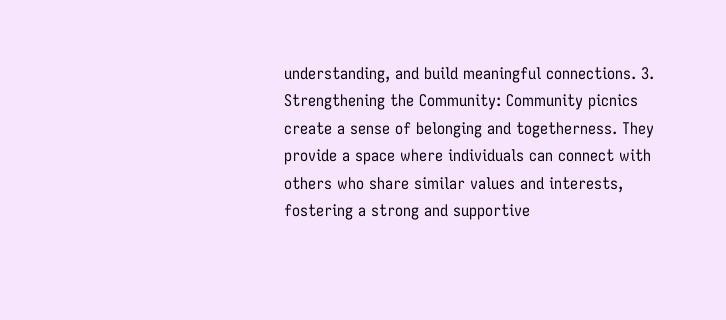understanding, and build meaningful connections. 3. Strengthening the Community: Community picnics create a sense of belonging and togetherness. They provide a space where individuals can connect with others who share similar values and interests, fostering a strong and supportive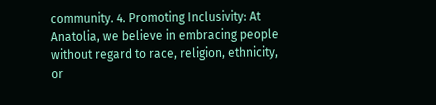community. 4. Promoting Inclusivity: At Anatolia, we believe in embracing people without regard to race, religion, ethnicity, or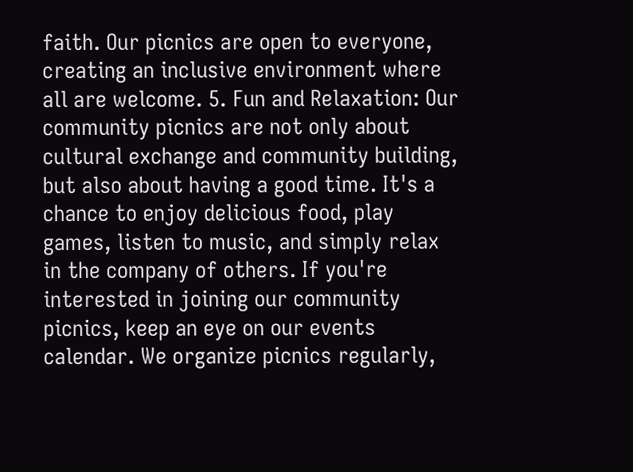faith. Our picnics are open to everyone, creating an inclusive environment where all are welcome. 5. Fun and Relaxation: Our community picnics are not only about cultural exchange and community building, but also about having a good time. It's a chance to enjoy delicious food, play games, listen to music, and simply relax in the company of others. If you're interested in joining our community picnics, keep an eye on our events calendar. We organize picnics regularly,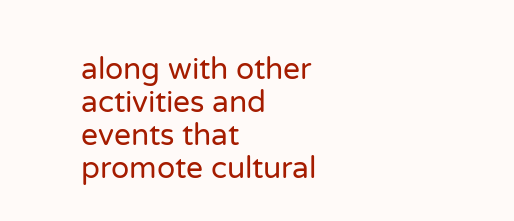along with other activities and events that promote cultural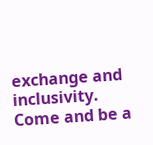exchange and inclusivity. Come and be a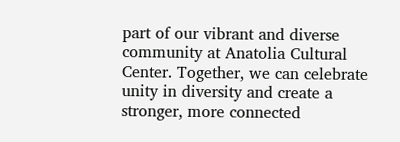part of our vibrant and diverse community at Anatolia Cultural Center. Together, we can celebrate unity in diversity and create a stronger, more connected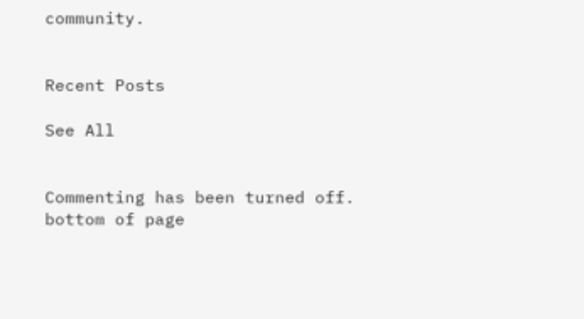community.


Recent Posts

See All


Commenting has been turned off.
bottom of page